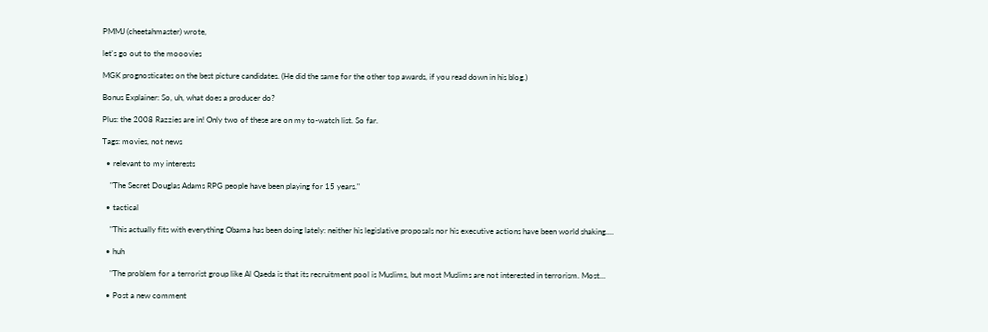PMMJ (cheetahmaster) wrote,

let's go out to the mooovies

MGK prognosticates on the best picture candidates. (He did the same for the other top awards, if you read down in his blog.)

Bonus Explainer: So, uh, what does a producer do?

Plus: the 2008 Razzies are in! Only two of these are on my to-watch list. So far.

Tags: movies, not news

  • relevant to my interests

    "The Secret Douglas Adams RPG people have been playing for 15 years."

  • tactical

    "This actually fits with everything Obama has been doing lately: neither his legislative proposals nor his executive actions have been world shaking.…

  • huh

    "The problem for a terrorist group like Al Qaeda is that its recruitment pool is Muslims, but most Muslims are not interested in terrorism. Most…

  • Post a new comment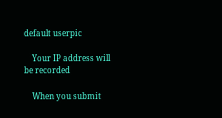default userpic

    Your IP address will be recorded

    When you submit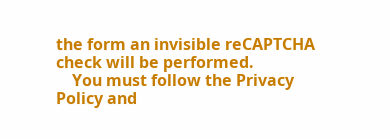the form an invisible reCAPTCHA check will be performed.
    You must follow the Privacy Policy and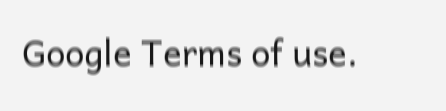Google Terms of use.